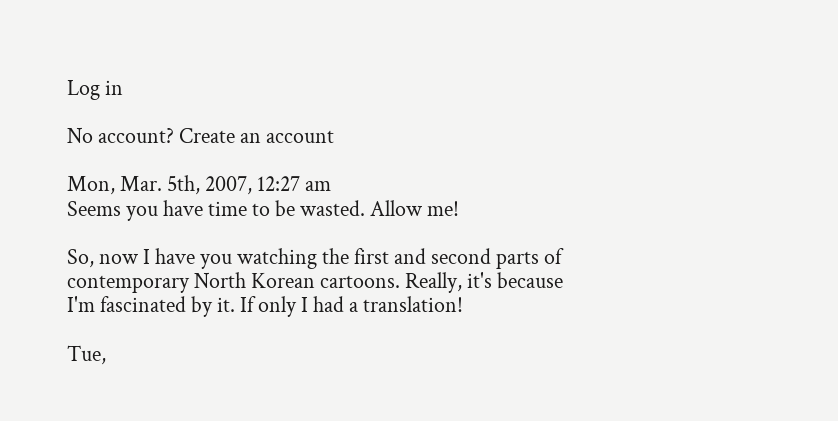Log in

No account? Create an account

Mon, Mar. 5th, 2007, 12:27 am
Seems you have time to be wasted. Allow me!

So, now I have you watching the first and second parts of contemporary North Korean cartoons. Really, it's because I'm fascinated by it. If only I had a translation!

Tue,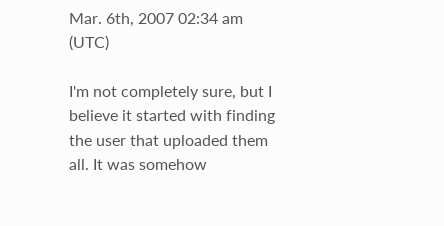Mar. 6th, 2007 02:34 am (UTC)

I'm not completely sure, but I believe it started with finding the user that uploaded them all. It was somehow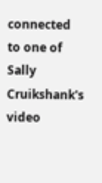connected to one of Sally Cruikshank's video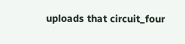uploads that circuit_four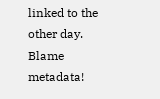linked to the other day. Blame metadata!